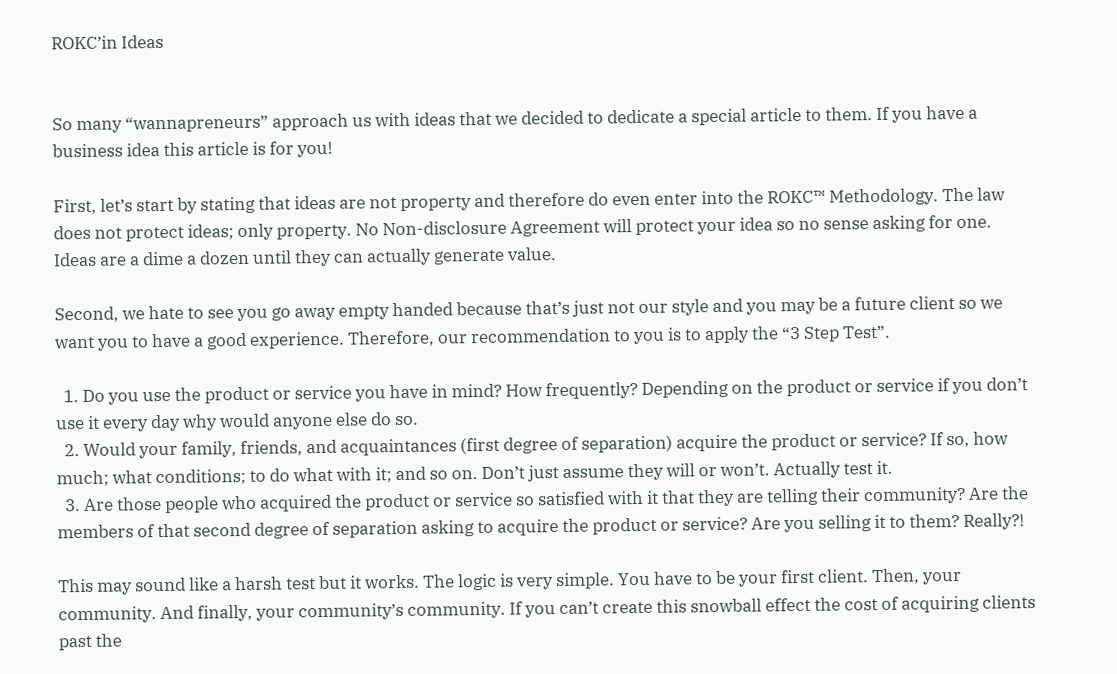ROKC’in Ideas


So many “wannapreneurs” approach us with ideas that we decided to dedicate a special article to them. If you have a business idea this article is for you!

First, let’s start by stating that ideas are not property and therefore do even enter into the ROKC™ Methodology. The law does not protect ideas; only property. No Non-disclosure Agreement will protect your idea so no sense asking for one. Ideas are a dime a dozen until they can actually generate value.

Second, we hate to see you go away empty handed because that’s just not our style and you may be a future client so we want you to have a good experience. Therefore, our recommendation to you is to apply the “3 Step Test”.

  1. Do you use the product or service you have in mind? How frequently? Depending on the product or service if you don’t use it every day why would anyone else do so.
  2. Would your family, friends, and acquaintances (first degree of separation) acquire the product or service? If so, how much; what conditions; to do what with it; and so on. Don’t just assume they will or won’t. Actually test it.
  3. Are those people who acquired the product or service so satisfied with it that they are telling their community? Are the members of that second degree of separation asking to acquire the product or service? Are you selling it to them? Really?!

This may sound like a harsh test but it works. The logic is very simple. You have to be your first client. Then, your community. And finally, your community’s community. If you can’t create this snowball effect the cost of acquiring clients past the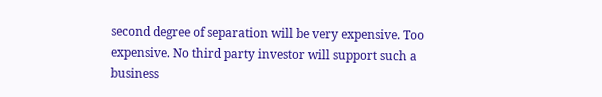second degree of separation will be very expensive. Too expensive. No third party investor will support such a business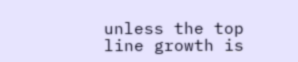unless the top line growth is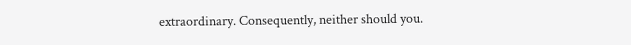extraordinary. Consequently, neither should you.